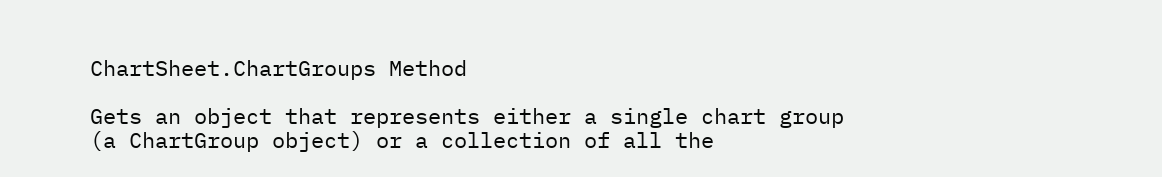ChartSheet.ChartGroups Method

Gets an object that represents either a single chart group (a ChartGroup object) or a collection of all the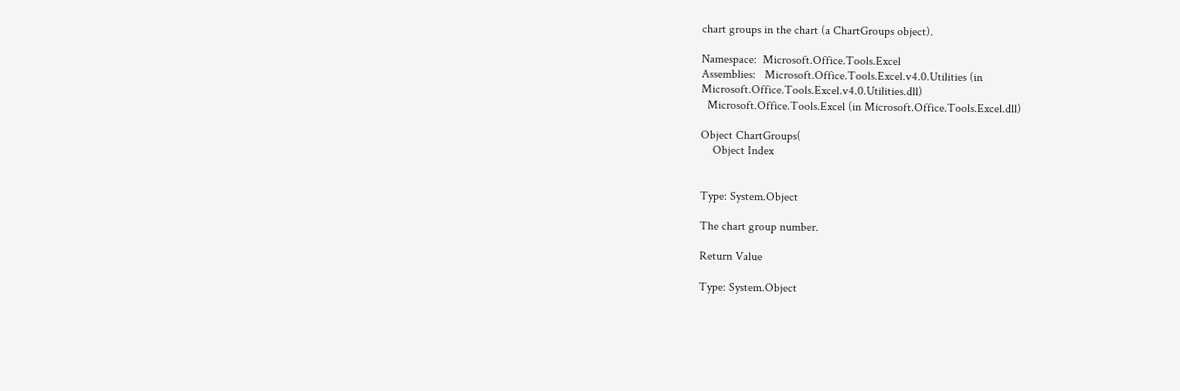chart groups in the chart (a ChartGroups object).

Namespace:  Microsoft.Office.Tools.Excel
Assemblies:   Microsoft.Office.Tools.Excel.v4.0.Utilities (in Microsoft.Office.Tools.Excel.v4.0.Utilities.dll)
  Microsoft.Office.Tools.Excel (in Microsoft.Office.Tools.Excel.dll)

Object ChartGroups(
    Object Index


Type: System.Object

The chart group number.

Return Value

Type: System.Object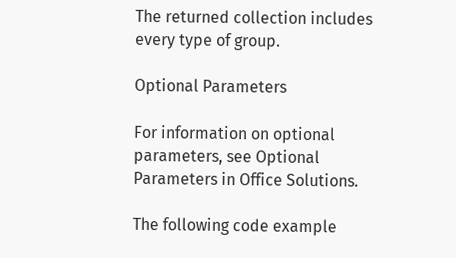The returned collection includes every type of group.

Optional Parameters

For information on optional parameters, see Optional Parameters in Office Solutions.

The following code example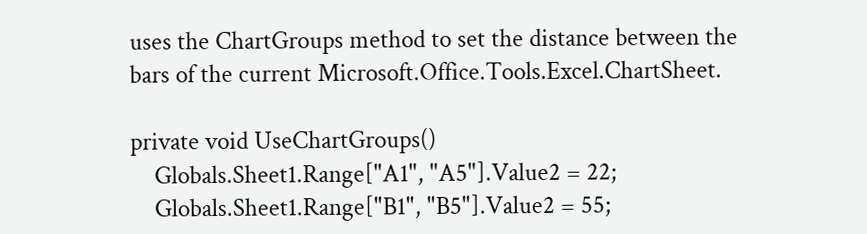uses the ChartGroups method to set the distance between the bars of the current Microsoft.Office.Tools.Excel.ChartSheet.

private void UseChartGroups()
    Globals.Sheet1.Range["A1", "A5"].Value2 = 22;
    Globals.Sheet1.Range["B1", "B5"].Value2 = 55;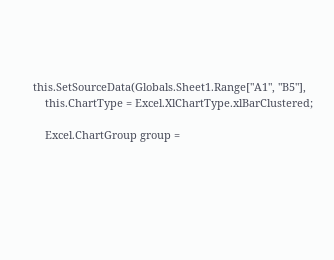this.SetSourceData(Globals.Sheet1.Range["A1", "B5"],
    this.ChartType = Excel.XlChartType.xlBarClustered;

    Excel.ChartGroup group =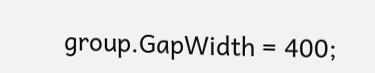group.GapWidth = 400;